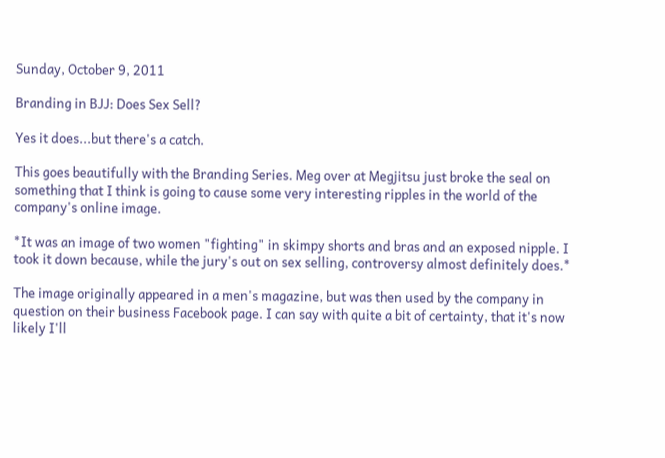Sunday, October 9, 2011

Branding in BJJ: Does Sex Sell?

Yes it does...but there's a catch.

This goes beautifully with the Branding Series. Meg over at Megjitsu just broke the seal on something that I think is going to cause some very interesting ripples in the world of the company's online image.

*It was an image of two women "fighting" in skimpy shorts and bras and an exposed nipple. I took it down because, while the jury's out on sex selling, controversy almost definitely does.*

The image originally appeared in a men's magazine, but was then used by the company in question on their business Facebook page. I can say with quite a bit of certainty, that it's now likely I'll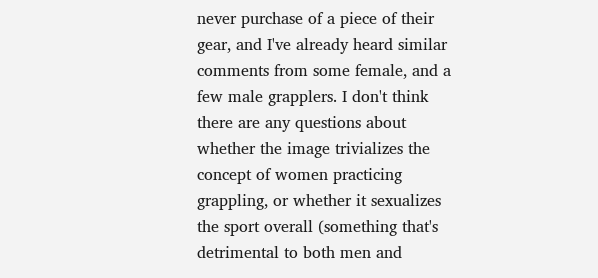never purchase of a piece of their gear, and I've already heard similar comments from some female, and a few male grapplers. I don't think there are any questions about whether the image trivializes the concept of women practicing grappling, or whether it sexualizes the sport overall (something that's detrimental to both men and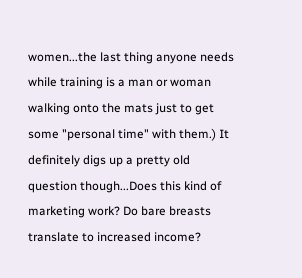women...the last thing anyone needs while training is a man or woman walking onto the mats just to get some "personal time" with them.) It definitely digs up a pretty old question though...Does this kind of marketing work? Do bare breasts translate to increased income?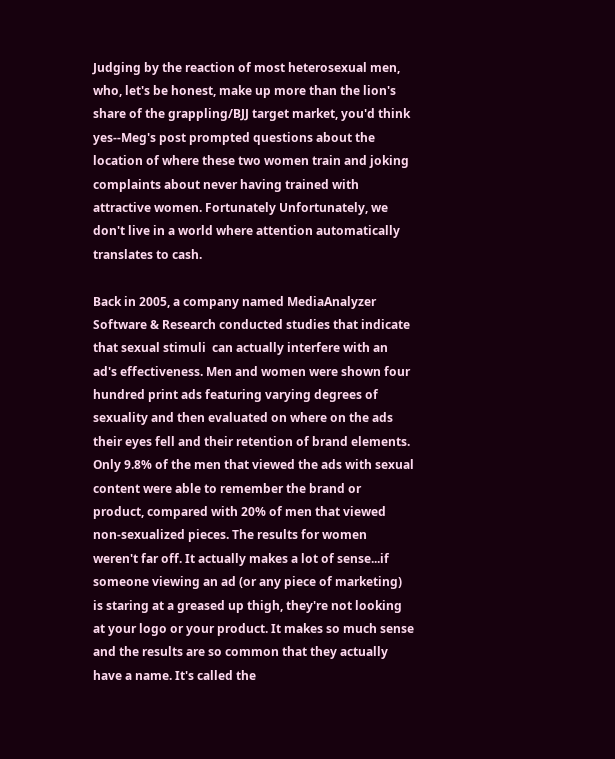Judging by the reaction of most heterosexual men, who, let's be honest, make up more than the lion's share of the grappling/BJJ target market, you'd think yes--Meg's post prompted questions about the location of where these two women train and joking complaints about never having trained with attractive women. Fortunately Unfortunately, we don't live in a world where attention automatically translates to cash.

Back in 2005, a company named MediaAnalyzer Software & Research conducted studies that indicate that sexual stimuli  can actually interfere with an ad's effectiveness. Men and women were shown four hundred print ads featuring varying degrees of sexuality and then evaluated on where on the ads their eyes fell and their retention of brand elements. Only 9.8% of the men that viewed the ads with sexual content were able to remember the brand or product, compared with 20% of men that viewed non-sexualized pieces. The results for women weren't far off. It actually makes a lot of sense...if someone viewing an ad (or any piece of marketing) is staring at a greased up thigh, they're not looking at your logo or your product. It makes so much sense and the results are so common that they actually have a name. It's called the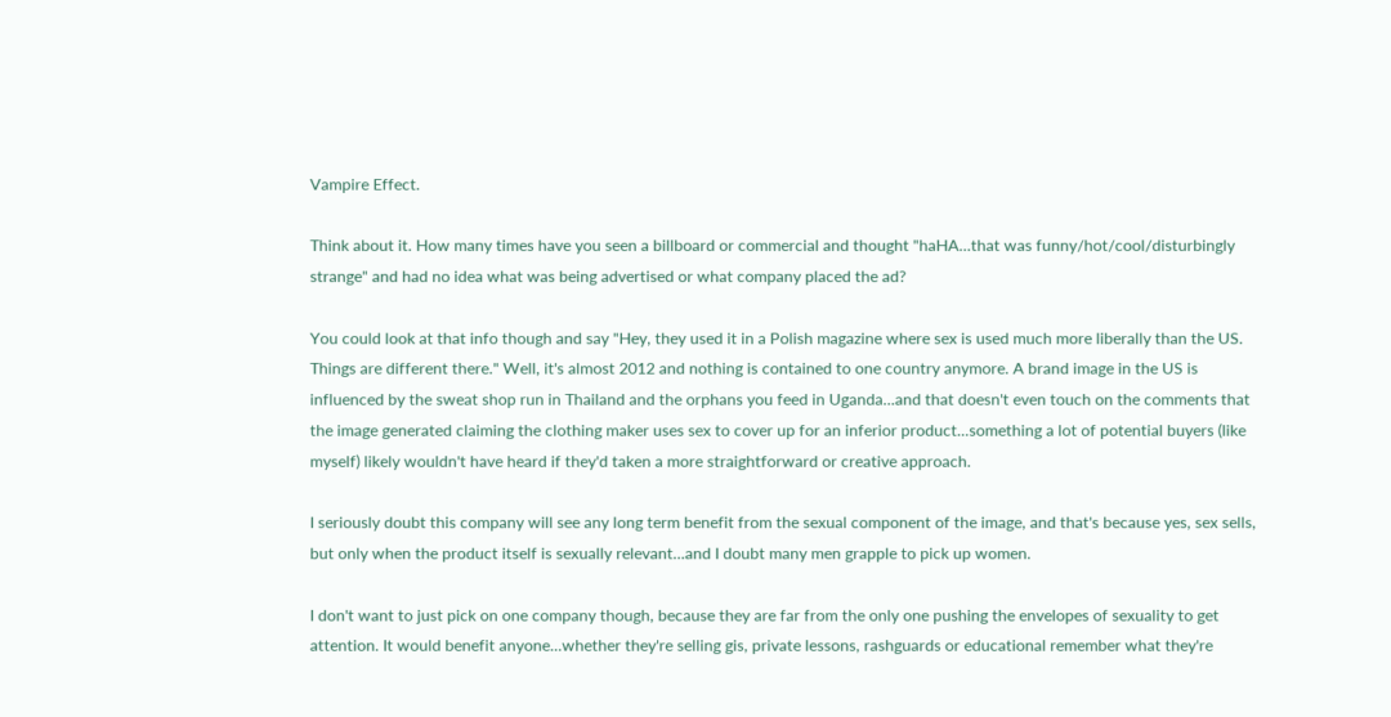Vampire Effect.

Think about it. How many times have you seen a billboard or commercial and thought "haHA...that was funny/hot/cool/disturbingly strange" and had no idea what was being advertised or what company placed the ad?

You could look at that info though and say "Hey, they used it in a Polish magazine where sex is used much more liberally than the US. Things are different there." Well, it's almost 2012 and nothing is contained to one country anymore. A brand image in the US is influenced by the sweat shop run in Thailand and the orphans you feed in Uganda...and that doesn't even touch on the comments that the image generated claiming the clothing maker uses sex to cover up for an inferior product...something a lot of potential buyers (like myself) likely wouldn't have heard if they'd taken a more straightforward or creative approach.

I seriously doubt this company will see any long term benefit from the sexual component of the image, and that's because yes, sex sells, but only when the product itself is sexually relevant...and I doubt many men grapple to pick up women.

I don't want to just pick on one company though, because they are far from the only one pushing the envelopes of sexuality to get attention. It would benefit anyone...whether they're selling gis, private lessons, rashguards or educational remember what they're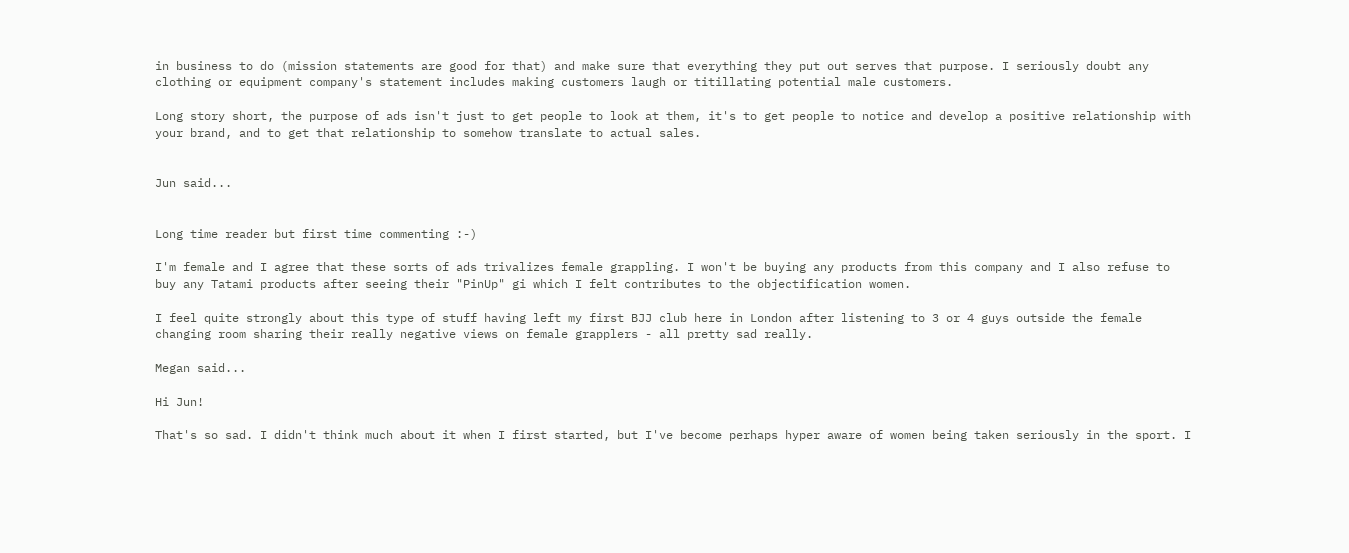in business to do (mission statements are good for that) and make sure that everything they put out serves that purpose. I seriously doubt any clothing or equipment company's statement includes making customers laugh or titillating potential male customers.

Long story short, the purpose of ads isn't just to get people to look at them, it's to get people to notice and develop a positive relationship with your brand, and to get that relationship to somehow translate to actual sales.


Jun said...


Long time reader but first time commenting :-)

I'm female and I agree that these sorts of ads trivalizes female grappling. I won't be buying any products from this company and I also refuse to buy any Tatami products after seeing their "PinUp" gi which I felt contributes to the objectification women.

I feel quite strongly about this type of stuff having left my first BJJ club here in London after listening to 3 or 4 guys outside the female changing room sharing their really negative views on female grapplers - all pretty sad really.

Megan said...

Hi Jun!

That's so sad. I didn't think much about it when I first started, but I've become perhaps hyper aware of women being taken seriously in the sport. I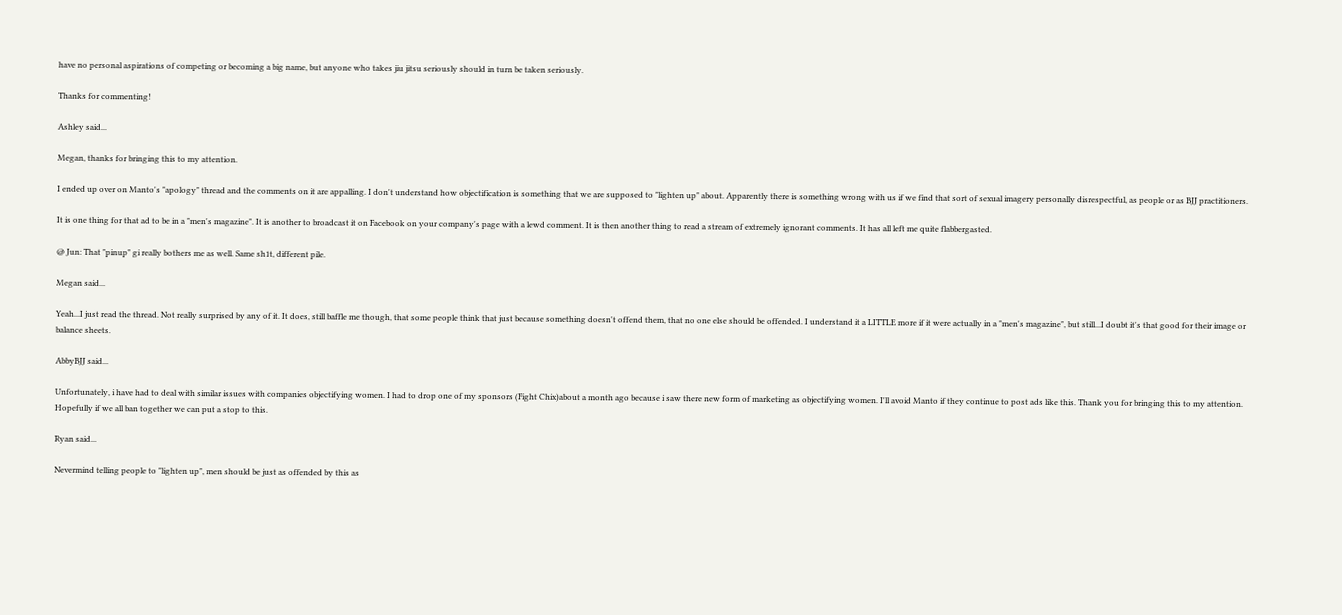have no personal aspirations of competing or becoming a big name, but anyone who takes jiu jitsu seriously should in turn be taken seriously.

Thanks for commenting!

Ashley said...

Megan, thanks for bringing this to my attention.

I ended up over on Manto's "apology" thread and the comments on it are appalling. I don't understand how objectification is something that we are supposed to "lighten up" about. Apparently there is something wrong with us if we find that sort of sexual imagery personally disrespectful, as people or as BJJ practitioners.

It is one thing for that ad to be in a "men's magazine". It is another to broadcast it on Facebook on your company's page with a lewd comment. It is then another thing to read a stream of extremely ignorant comments. It has all left me quite flabbergasted.

@ Jun: That "pinup" gi really bothers me as well. Same sh1t, different pile.

Megan said...

Yeah...I just read the thread. Not really surprised by any of it. It does, still baffle me though, that some people think that just because something doesn't offend them, that no one else should be offended. I understand it a LITTLE more if it were actually in a "men's magazine", but still...I doubt it's that good for their image or balance sheets.

AbbyBJJ said...

Unfortunately, i have had to deal with similar issues with companies objectifying women. I had to drop one of my sponsors (Fight Chix)about a month ago because i saw there new form of marketing as objectifying women. I'll avoid Manto if they continue to post ads like this. Thank you for bringing this to my attention. Hopefully if we all ban together we can put a stop to this.

Ryan said...

Nevermind telling people to "lighten up", men should be just as offended by this as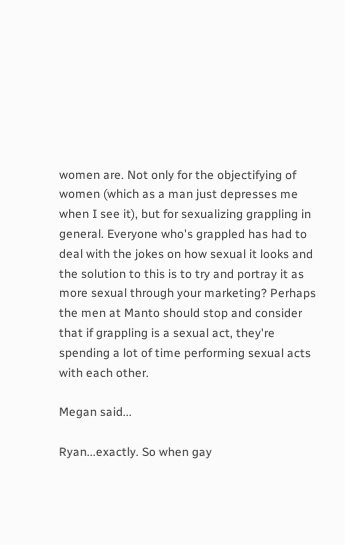women are. Not only for the objectifying of women (which as a man just depresses me when I see it), but for sexualizing grappling in general. Everyone who's grappled has had to deal with the jokes on how sexual it looks and the solution to this is to try and portray it as more sexual through your marketing? Perhaps the men at Manto should stop and consider that if grappling is a sexual act, they're spending a lot of time performing sexual acts with each other.

Megan said...

Ryan...exactly. So when gay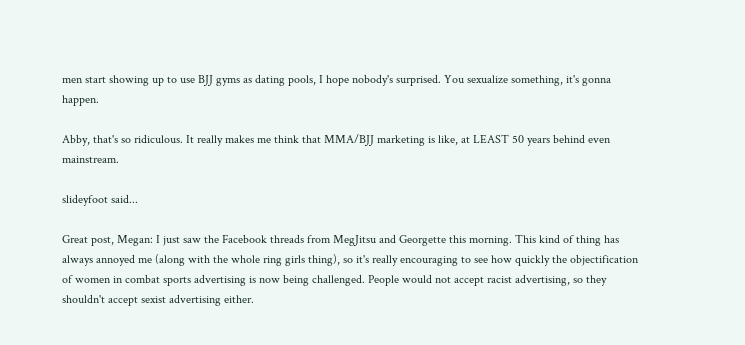men start showing up to use BJJ gyms as dating pools, I hope nobody's surprised. You sexualize something, it's gonna happen.

Abby, that's so ridiculous. It really makes me think that MMA/BJJ marketing is like, at LEAST 50 years behind even mainstream.

slideyfoot said...

Great post, Megan: I just saw the Facebook threads from MegJitsu and Georgette this morning. This kind of thing has always annoyed me (along with the whole ring girls thing), so it's really encouraging to see how quickly the objectification of women in combat sports advertising is now being challenged. People would not accept racist advertising, so they shouldn't accept sexist advertising either.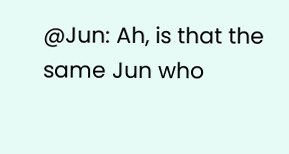@Jun: Ah, is that the same Jun who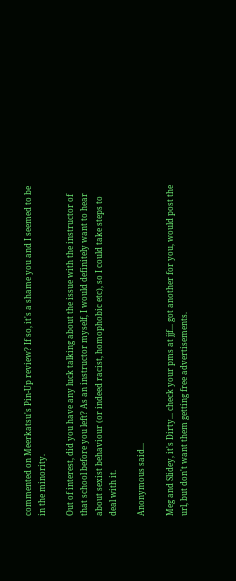commented on Meerkatsu's Pin-Up review? If so, it's a shame you and I seemed to be in the minority.

Out of interest, did you have any luck talking about the issue with the instructor of that school before you left? As an instructor myself, I would definitely want to hear about sexist behaviour (or indeed racist, homophobic etc), so I could take steps to deal with it.

Anonymous said...

Meg and Slidey, it's Dirty... check your pms at jjf... got another for you, would post the url, but don't want them getting free advertisements.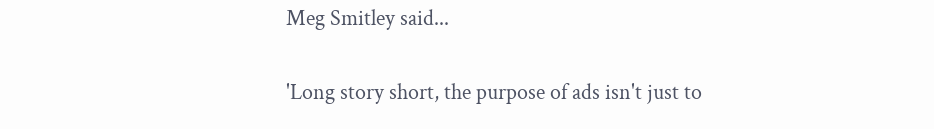Meg Smitley said...

'Long story short, the purpose of ads isn't just to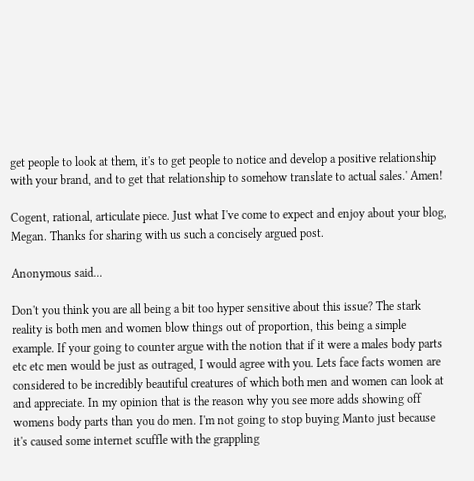get people to look at them, it's to get people to notice and develop a positive relationship with your brand, and to get that relationship to somehow translate to actual sales.' Amen!

Cogent, rational, articulate piece. Just what I've come to expect and enjoy about your blog, Megan. Thanks for sharing with us such a concisely argued post.

Anonymous said...

Don't you think you are all being a bit too hyper sensitive about this issue? The stark reality is both men and women blow things out of proportion, this being a simple example. If your going to counter argue with the notion that if it were a males body parts etc etc men would be just as outraged, I would agree with you. Lets face facts women are considered to be incredibly beautiful creatures of which both men and women can look at and appreciate. In my opinion that is the reason why you see more adds showing off womens body parts than you do men. I'm not going to stop buying Manto just because it's caused some internet scuffle with the grappling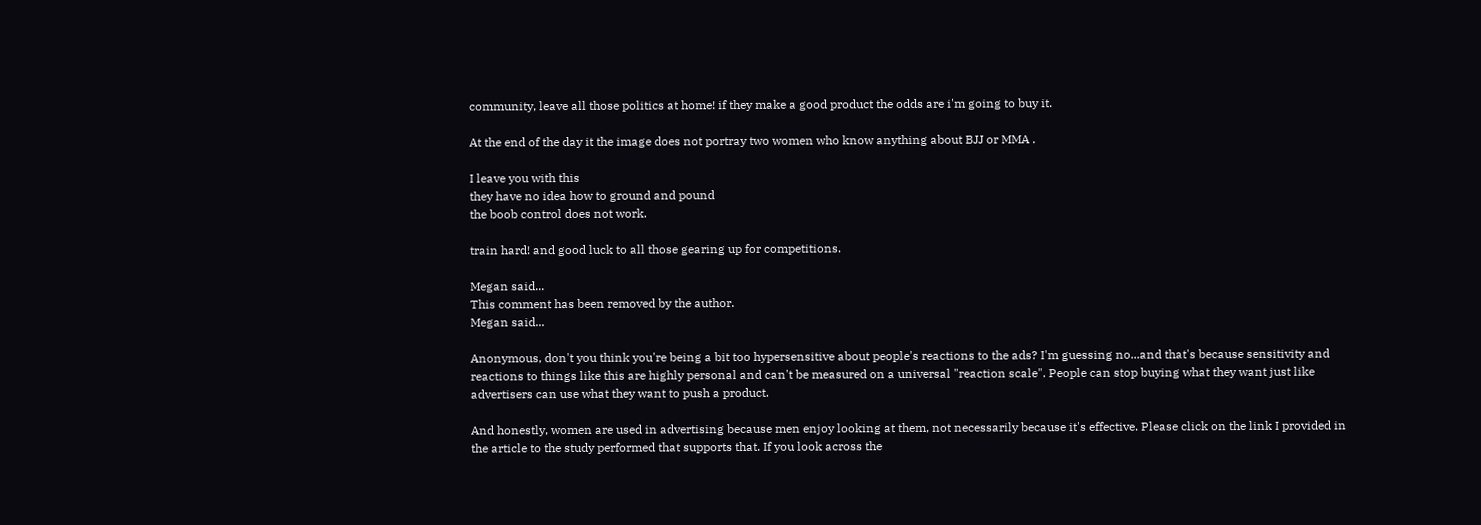community, leave all those politics at home! if they make a good product the odds are i'm going to buy it.

At the end of the day it the image does not portray two women who know anything about BJJ or MMA .

I leave you with this
they have no idea how to ground and pound
the boob control does not work.

train hard! and good luck to all those gearing up for competitions.

Megan said...
This comment has been removed by the author.
Megan said...

Anonymous, don't you think you're being a bit too hypersensitive about people's reactions to the ads? I'm guessing no...and that's because sensitivity and reactions to things like this are highly personal and can't be measured on a universal "reaction scale". People can stop buying what they want just like advertisers can use what they want to push a product.

And honestly, women are used in advertising because men enjoy looking at them, not necessarily because it's effective. Please click on the link I provided in the article to the study performed that supports that. If you look across the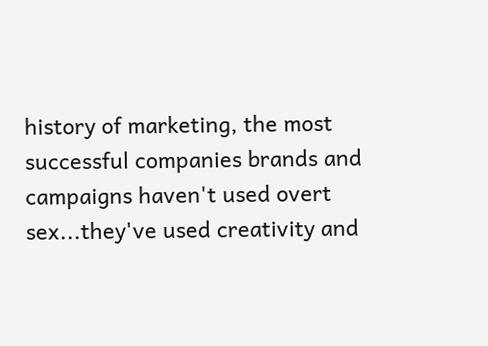history of marketing, the most successful companies brands and campaigns haven't used overt sex...they've used creativity and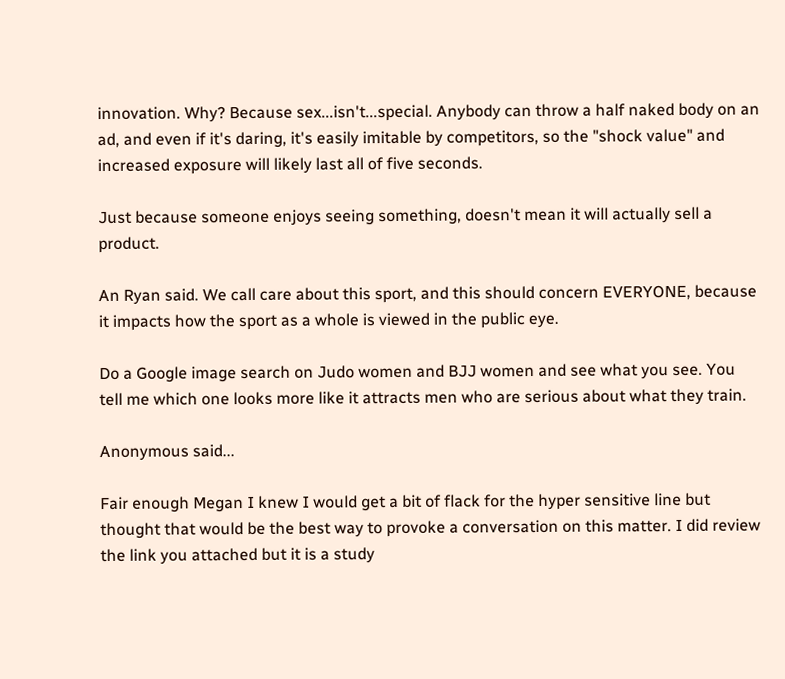innovation. Why? Because sex...isn't...special. Anybody can throw a half naked body on an ad, and even if it's daring, it's easily imitable by competitors, so the "shock value" and increased exposure will likely last all of five seconds.

Just because someone enjoys seeing something, doesn't mean it will actually sell a product.

An Ryan said. We call care about this sport, and this should concern EVERYONE, because it impacts how the sport as a whole is viewed in the public eye.

Do a Google image search on Judo women and BJJ women and see what you see. You tell me which one looks more like it attracts men who are serious about what they train.

Anonymous said...

Fair enough Megan I knew I would get a bit of flack for the hyper sensitive line but thought that would be the best way to provoke a conversation on this matter. I did review the link you attached but it is a study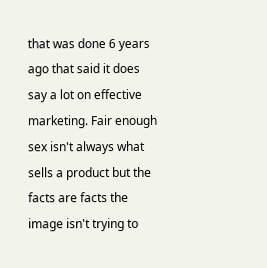that was done 6 years ago that said it does say a lot on effective marketing. Fair enough sex isn't always what sells a product but the facts are facts the image isn't trying to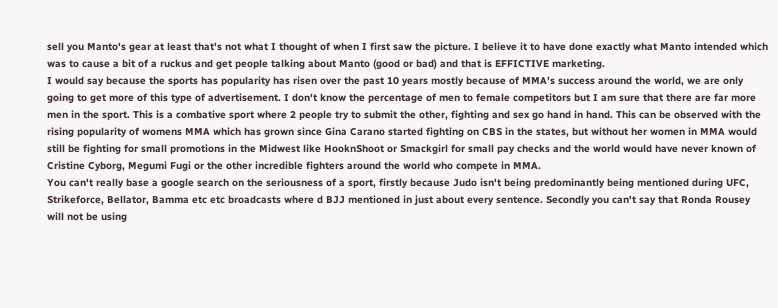sell you Manto's gear at least that's not what I thought of when I first saw the picture. I believe it to have done exactly what Manto intended which was to cause a bit of a ruckus and get people talking about Manto (good or bad) and that is EFFICTIVE marketing.
I would say because the sports has popularity has risen over the past 10 years mostly because of MMA's success around the world, we are only going to get more of this type of advertisement. I don't know the percentage of men to female competitors but I am sure that there are far more men in the sport. This is a combative sport where 2 people try to submit the other, fighting and sex go hand in hand. This can be observed with the rising popularity of womens MMA which has grown since Gina Carano started fighting on CBS in the states, but without her women in MMA would still be fighting for small promotions in the Midwest like HooknShoot or Smackgirl for small pay checks and the world would have never known of Cristine Cyborg, Megumi Fugi or the other incredible fighters around the world who compete in MMA.
You can't really base a google search on the seriousness of a sport, firstly because Judo isn't being predominantly being mentioned during UFC, Strikeforce, Bellator, Bamma etc etc broadcasts where d BJJ mentioned in just about every sentence. Secondly you can't say that Ronda Rousey will not be using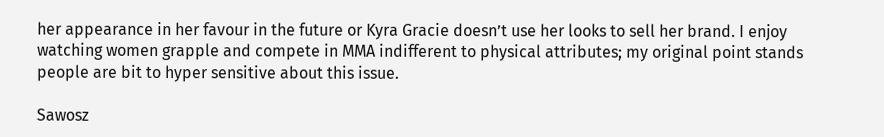her appearance in her favour in the future or Kyra Gracie doesn’t use her looks to sell her brand. I enjoy watching women grapple and compete in MMA indifferent to physical attributes; my original point stands people are bit to hyper sensitive about this issue.

Sawosz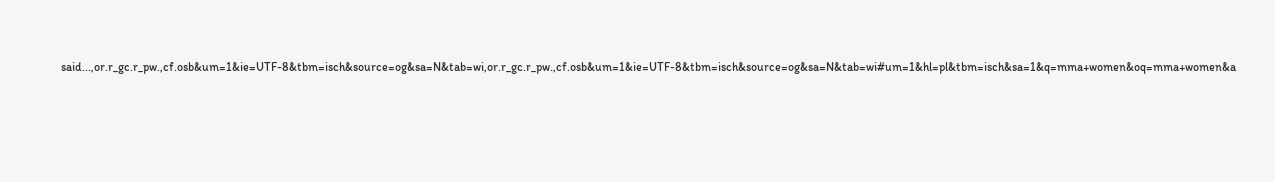said...,or.r_gc.r_pw.,cf.osb&um=1&ie=UTF-8&tbm=isch&source=og&sa=N&tab=wi,or.r_gc.r_pw.,cf.osb&um=1&ie=UTF-8&tbm=isch&source=og&sa=N&tab=wi#um=1&hl=pl&tbm=isch&sa=1&q=mma+women&oq=mma+women&a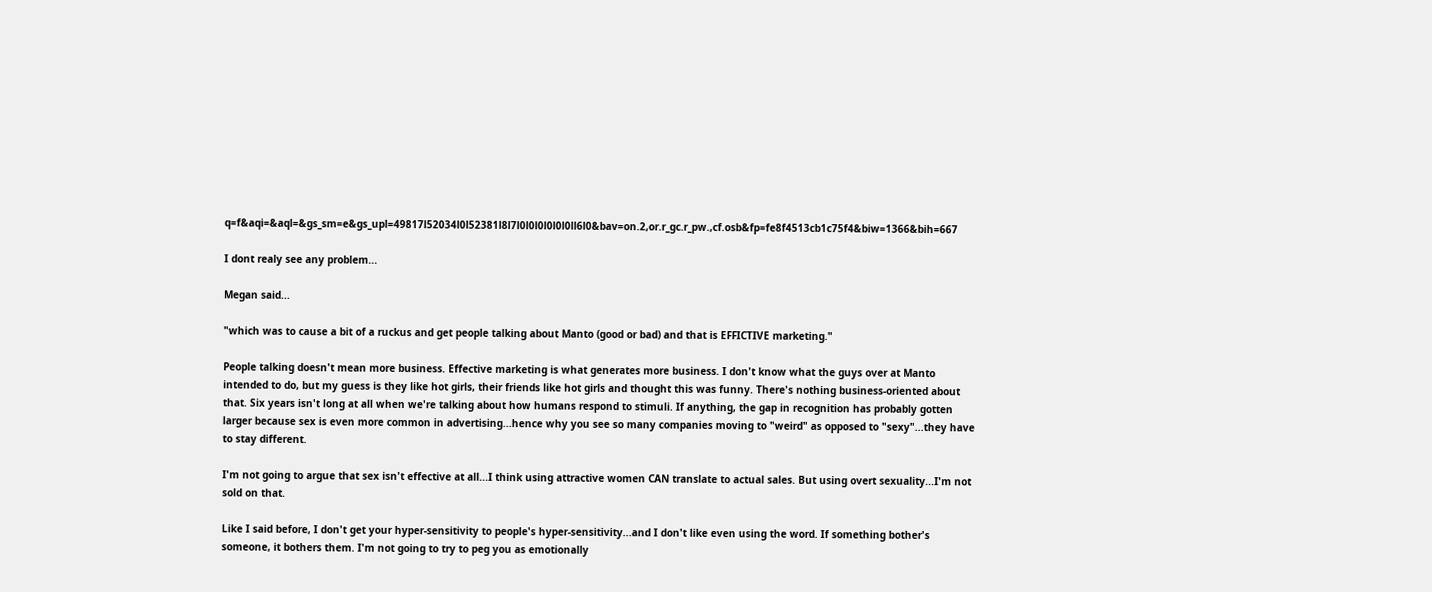q=f&aqi=&aql=&gs_sm=e&gs_upl=49817l52034l0l52381l8l7l0l0l0l0l0l0ll6l0&bav=on.2,or.r_gc.r_pw.,cf.osb&fp=fe8f4513cb1c75f4&biw=1366&bih=667

I dont realy see any problem...

Megan said...

"which was to cause a bit of a ruckus and get people talking about Manto (good or bad) and that is EFFICTIVE marketing."

People talking doesn't mean more business. Effective marketing is what generates more business. I don't know what the guys over at Manto intended to do, but my guess is they like hot girls, their friends like hot girls and thought this was funny. There's nothing business-oriented about that. Six years isn't long at all when we're talking about how humans respond to stimuli. If anything, the gap in recognition has probably gotten larger because sex is even more common in advertising...hence why you see so many companies moving to "weird" as opposed to "sexy"...they have to stay different.

I'm not going to argue that sex isn't effective at all...I think using attractive women CAN translate to actual sales. But using overt sexuality...I'm not sold on that.

Like I said before, I don't get your hyper-sensitivity to people's hyper-sensitivity...and I don't like even using the word. If something bother's someone, it bothers them. I'm not going to try to peg you as emotionally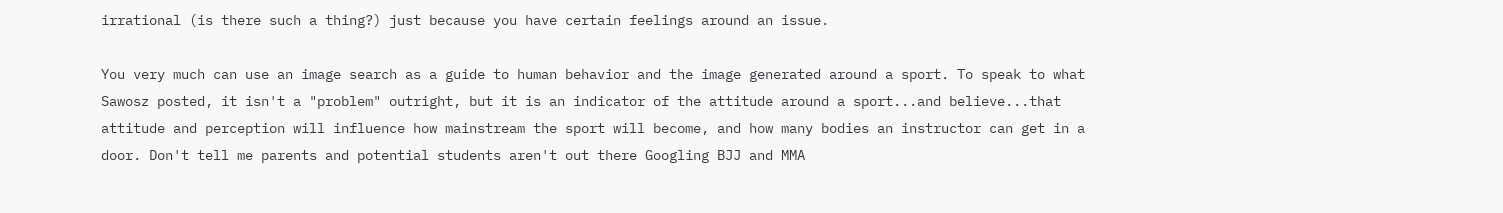irrational (is there such a thing?) just because you have certain feelings around an issue.

You very much can use an image search as a guide to human behavior and the image generated around a sport. To speak to what Sawosz posted, it isn't a "problem" outright, but it is an indicator of the attitude around a sport...and believe...that attitude and perception will influence how mainstream the sport will become, and how many bodies an instructor can get in a door. Don't tell me parents and potential students aren't out there Googling BJJ and MMA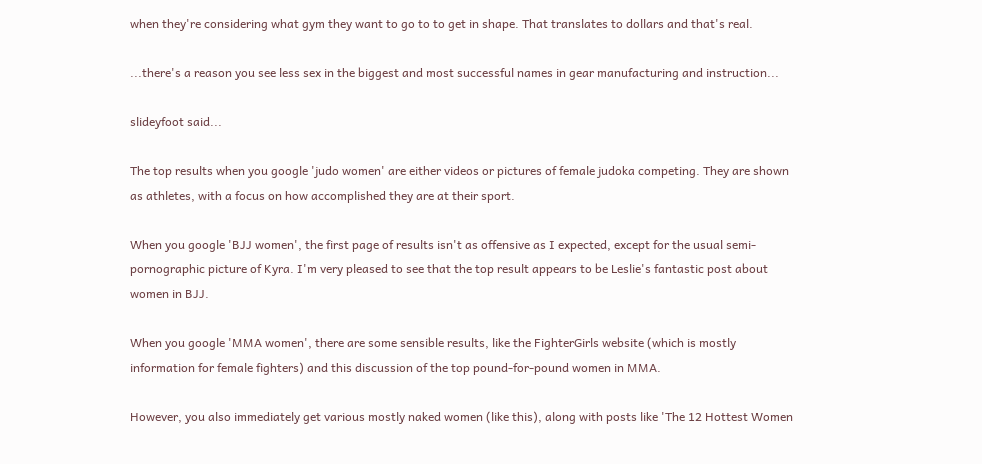when they're considering what gym they want to go to to get in shape. That translates to dollars and that's real.

...there's a reason you see less sex in the biggest and most successful names in gear manufacturing and instruction...

slideyfoot said...

The top results when you google 'judo women' are either videos or pictures of female judoka competing. They are shown as athletes, with a focus on how accomplished they are at their sport.

When you google 'BJJ women', the first page of results isn't as offensive as I expected, except for the usual semi-pornographic picture of Kyra. I'm very pleased to see that the top result appears to be Leslie's fantastic post about women in BJJ.

When you google 'MMA women', there are some sensible results, like the FighterGirls website (which is mostly information for female fighters) and this discussion of the top pound-for-pound women in MMA.

However, you also immediately get various mostly naked women (like this), along with posts like 'The 12 Hottest Women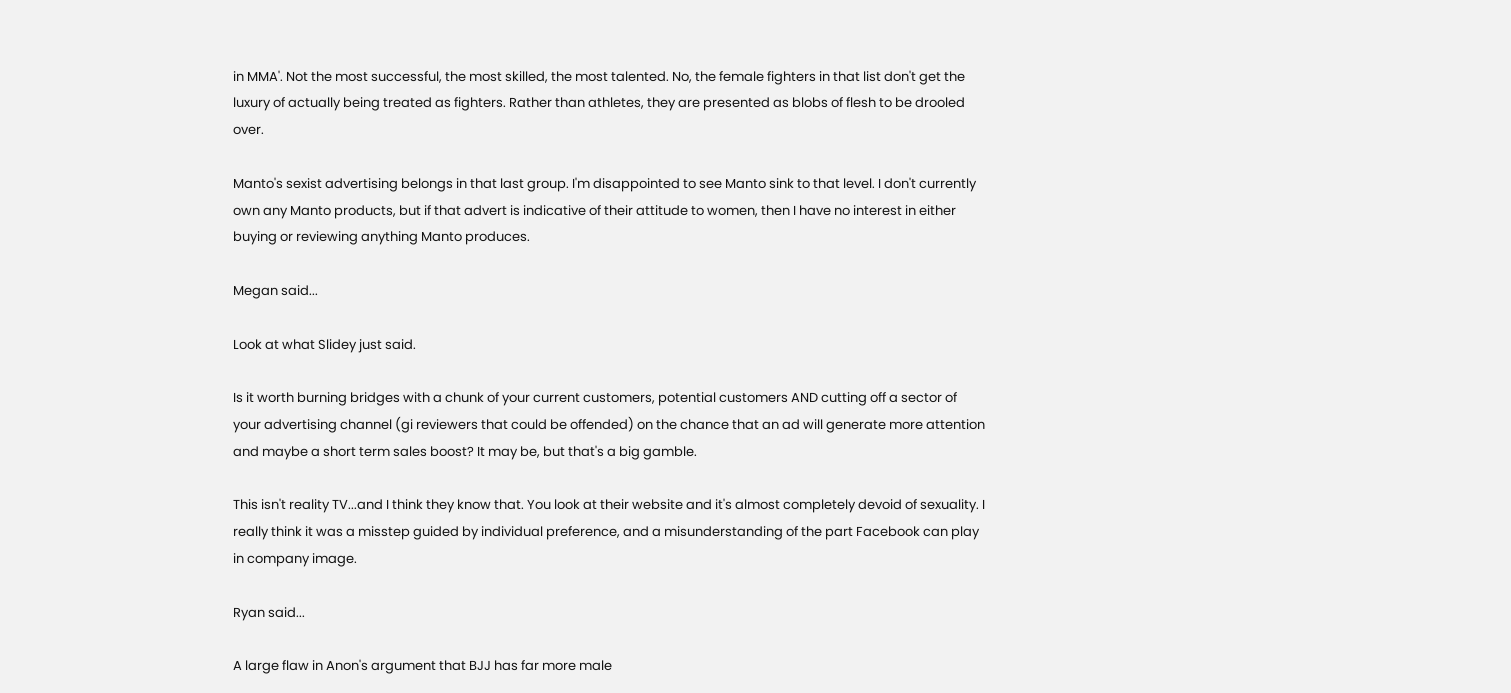in MMA'. Not the most successful, the most skilled, the most talented. No, the female fighters in that list don't get the luxury of actually being treated as fighters. Rather than athletes, they are presented as blobs of flesh to be drooled over.

Manto's sexist advertising belongs in that last group. I'm disappointed to see Manto sink to that level. I don't currently own any Manto products, but if that advert is indicative of their attitude to women, then I have no interest in either buying or reviewing anything Manto produces.

Megan said...

Look at what Slidey just said.

Is it worth burning bridges with a chunk of your current customers, potential customers AND cutting off a sector of your advertising channel (gi reviewers that could be offended) on the chance that an ad will generate more attention and maybe a short term sales boost? It may be, but that's a big gamble.

This isn't reality TV...and I think they know that. You look at their website and it's almost completely devoid of sexuality. I really think it was a misstep guided by individual preference, and a misunderstanding of the part Facebook can play in company image.

Ryan said...

A large flaw in Anon's argument that BJJ has far more male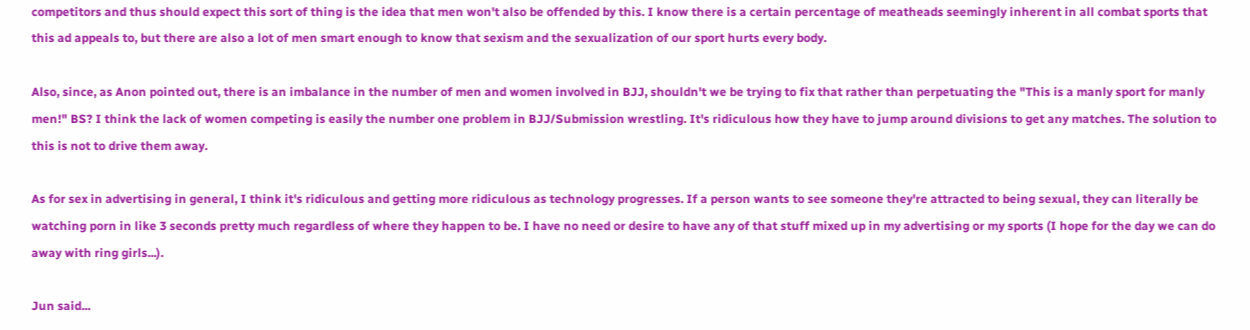competitors and thus should expect this sort of thing is the idea that men won't also be offended by this. I know there is a certain percentage of meatheads seemingly inherent in all combat sports that this ad appeals to, but there are also a lot of men smart enough to know that sexism and the sexualization of our sport hurts every body.

Also, since, as Anon pointed out, there is an imbalance in the number of men and women involved in BJJ, shouldn't we be trying to fix that rather than perpetuating the "This is a manly sport for manly men!" BS? I think the lack of women competing is easily the number one problem in BJJ/Submission wrestling. It's ridiculous how they have to jump around divisions to get any matches. The solution to this is not to drive them away.

As for sex in advertising in general, I think it's ridiculous and getting more ridiculous as technology progresses. If a person wants to see someone they're attracted to being sexual, they can literally be watching porn in like 3 seconds pretty much regardless of where they happen to be. I have no need or desire to have any of that stuff mixed up in my advertising or my sports (I hope for the day we can do away with ring girls...).

Jun said...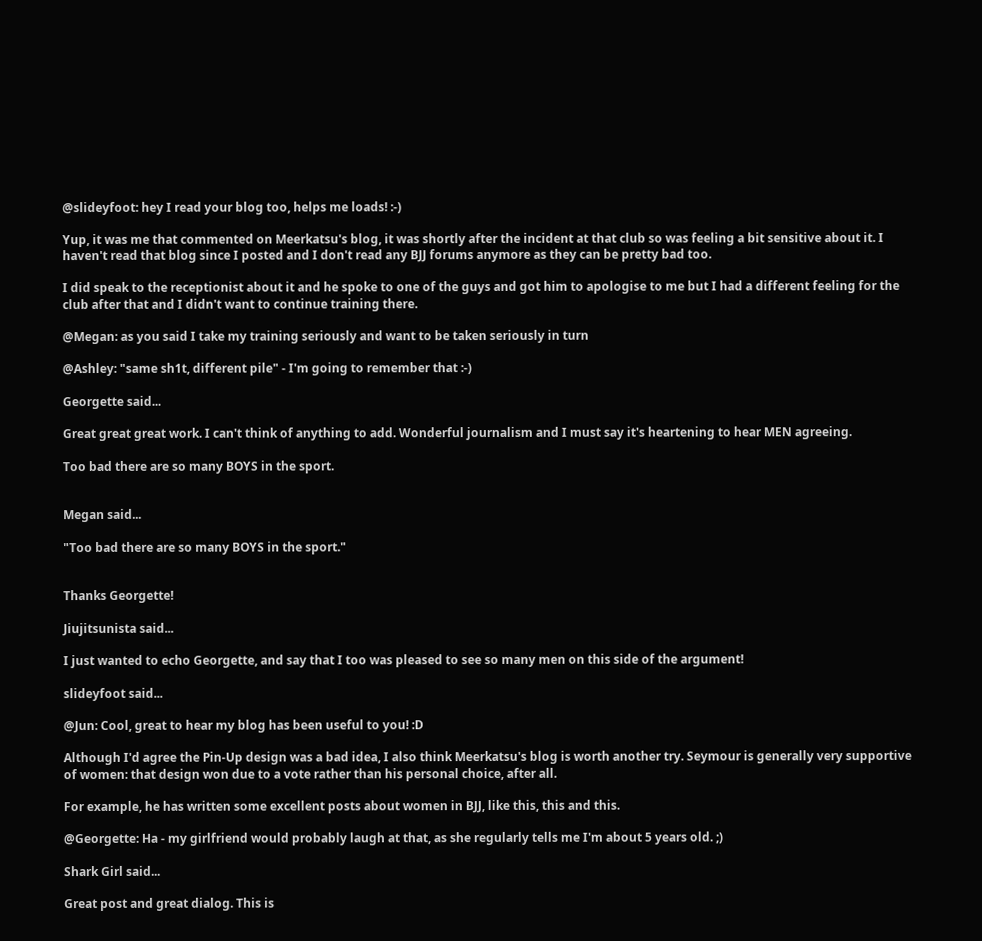@slideyfoot: hey I read your blog too, helps me loads! :-)

Yup, it was me that commented on Meerkatsu's blog, it was shortly after the incident at that club so was feeling a bit sensitive about it. I haven't read that blog since I posted and I don't read any BJJ forums anymore as they can be pretty bad too.

I did speak to the receptionist about it and he spoke to one of the guys and got him to apologise to me but I had a different feeling for the club after that and I didn't want to continue training there.

@Megan: as you said I take my training seriously and want to be taken seriously in turn

@Ashley: "same sh1t, different pile" - I'm going to remember that :-)

Georgette said...

Great great great work. I can't think of anything to add. Wonderful journalism and I must say it's heartening to hear MEN agreeing.

Too bad there are so many BOYS in the sport.


Megan said...

"Too bad there are so many BOYS in the sport."


Thanks Georgette!

Jiujitsunista said...

I just wanted to echo Georgette, and say that I too was pleased to see so many men on this side of the argument!

slideyfoot said...

@Jun: Cool, great to hear my blog has been useful to you! :D

Although I'd agree the Pin-Up design was a bad idea, I also think Meerkatsu's blog is worth another try. Seymour is generally very supportive of women: that design won due to a vote rather than his personal choice, after all.

For example, he has written some excellent posts about women in BJJ, like this, this and this.

@Georgette: Ha - my girlfriend would probably laugh at that, as she regularly tells me I'm about 5 years old. ;)

Shark Girl said...

Great post and great dialog. This is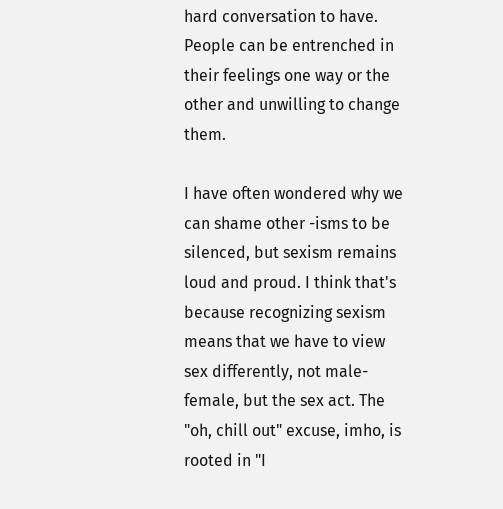hard conversation to have. People can be entrenched in their feelings one way or the other and unwilling to change them.

I have often wondered why we can shame other -isms to be silenced, but sexism remains loud and proud. I think that's because recognizing sexism means that we have to view sex differently, not male-female, but the sex act. The "oh, chill out" excuse, imho, is rooted in "I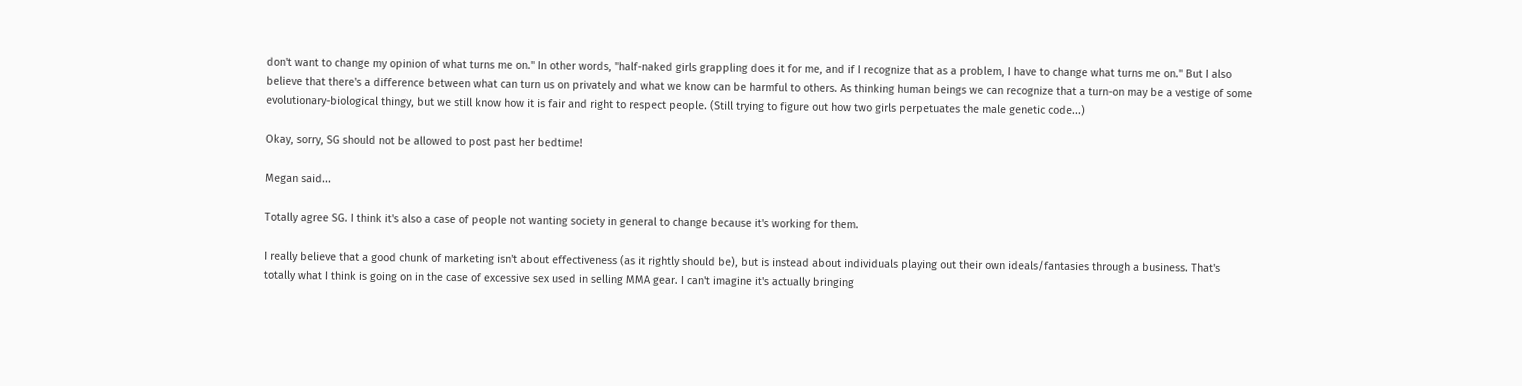don't want to change my opinion of what turns me on." In other words, "half-naked girls grappling does it for me, and if I recognize that as a problem, I have to change what turns me on." But I also believe that there's a difference between what can turn us on privately and what we know can be harmful to others. As thinking human beings we can recognize that a turn-on may be a vestige of some evolutionary-biological thingy, but we still know how it is fair and right to respect people. (Still trying to figure out how two girls perpetuates the male genetic code...)

Okay, sorry, SG should not be allowed to post past her bedtime!

Megan said...

Totally agree SG. I think it's also a case of people not wanting society in general to change because it's working for them.

I really believe that a good chunk of marketing isn't about effectiveness (as it rightly should be), but is instead about individuals playing out their own ideals/fantasies through a business. That's totally what I think is going on in the case of excessive sex used in selling MMA gear. I can't imagine it's actually bringing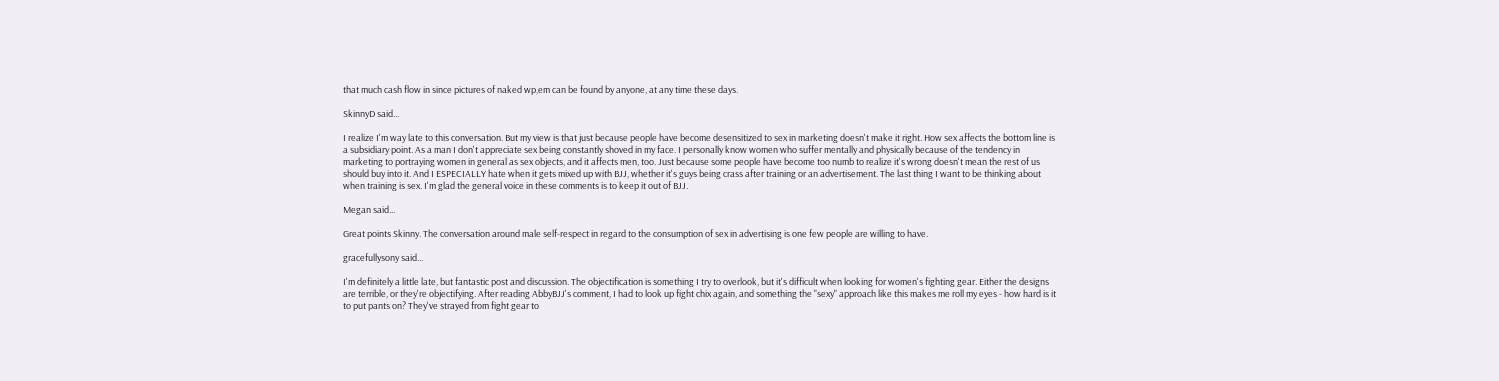that much cash flow in since pictures of naked wp,em can be found by anyone, at any time these days.

SkinnyD said...

I realize I'm way late to this conversation. But my view is that just because people have become desensitized to sex in marketing doesn't make it right. How sex affects the bottom line is a subsidiary point. As a man I don't appreciate sex being constantly shoved in my face. I personally know women who suffer mentally and physically because of the tendency in marketing to portraying women in general as sex objects, and it affects men, too. Just because some people have become too numb to realize it's wrong doesn't mean the rest of us should buy into it. And I ESPECIALLY hate when it gets mixed up with BJJ, whether it's guys being crass after training or an advertisement. The last thing I want to be thinking about when training is sex. I'm glad the general voice in these comments is to keep it out of BJJ.

Megan said...

Great points Skinny. The conversation around male self-respect in regard to the consumption of sex in advertising is one few people are willing to have.

gracefullysony said...

I'm definitely a little late, but fantastic post and discussion. The objectification is something I try to overlook, but it's difficult when looking for women's fighting gear. Either the designs are terrible, or they're objectifying. After reading AbbyBJJ's comment, I had to look up fight chix again, and something the "sexy" approach like this makes me roll my eyes - how hard is it to put pants on? They've strayed from fight gear to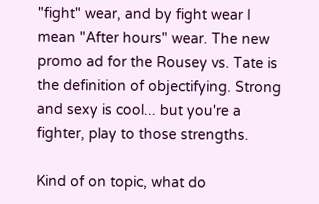"fight" wear, and by fight wear I mean "After hours" wear. The new promo ad for the Rousey vs. Tate is the definition of objectifying. Strong and sexy is cool... but you're a fighter, play to those strengths.

Kind of on topic, what do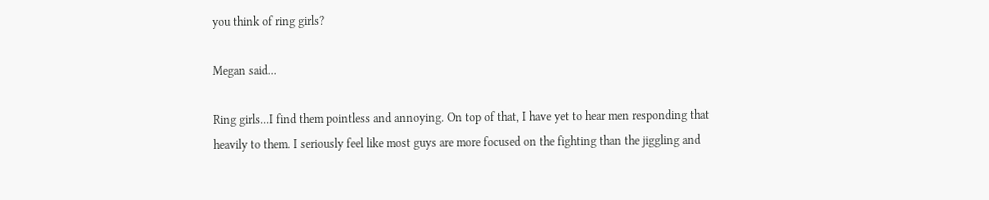you think of ring girls?

Megan said...

Ring girls...I find them pointless and annoying. On top of that, I have yet to hear men responding that heavily to them. I seriously feel like most guys are more focused on the fighting than the jiggling and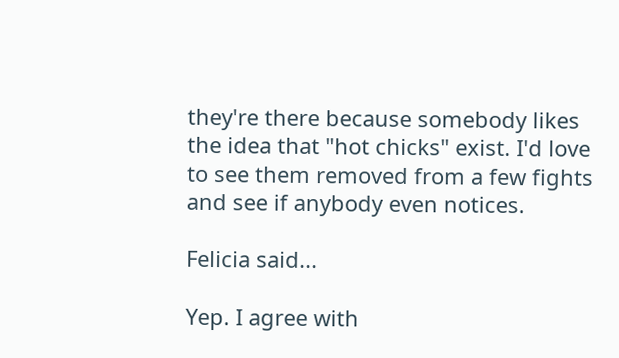they're there because somebody likes the idea that "hot chicks" exist. I'd love to see them removed from a few fights and see if anybody even notices.

Felicia said...

Yep. I agree with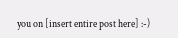you on [insert entire post here] :-)